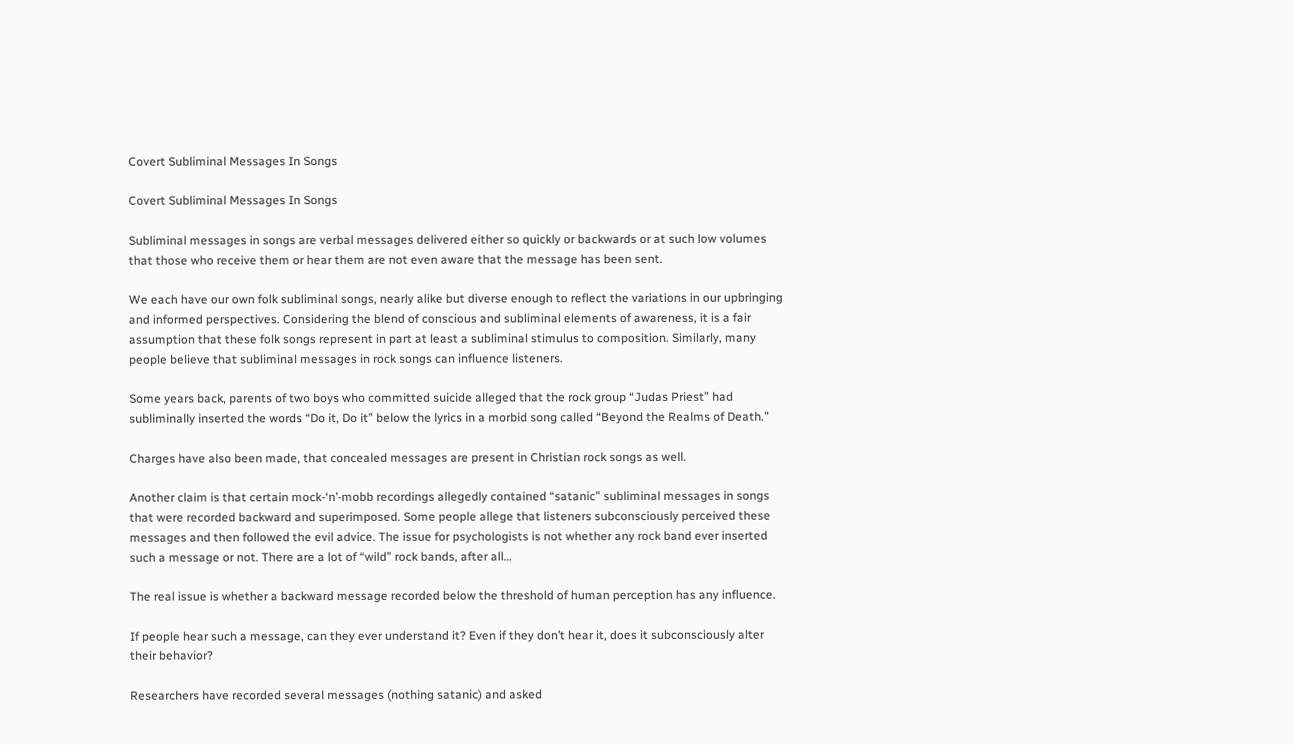Covert Subliminal Messages In Songs

Covert Subliminal Messages In Songs

Subliminal messages in songs are verbal messages delivered either so quickly or backwards or at such low volumes that those who receive them or hear them are not even aware that the message has been sent.

We each have our own folk subliminal songs, nearly alike but diverse enough to reflect the variations in our upbringing and informed perspectives. Considering the blend of conscious and subliminal elements of awareness, it is a fair assumption that these folk songs represent in part at least a subliminal stimulus to composition. Similarly, many people believe that subliminal messages in rock songs can influence listeners.

Some years back, parents of two boys who committed suicide alleged that the rock group “Judas Priest” had subliminally inserted the words “Do it, Do it” below the lyrics in a morbid song called “Beyond the Realms of Death.”

Charges have also been made, that concealed messages are present in Christian rock songs as well.

Another claim is that certain mock-‘n’-mobb recordings allegedly contained “satanic” subliminal messages in songs that were recorded backward and superimposed. Some people allege that listeners subconsciously perceived these messages and then followed the evil advice. The issue for psychologists is not whether any rock band ever inserted such a message or not. There are a lot of “wild” rock bands, after all…

The real issue is whether a backward message recorded below the threshold of human perception has any influence.

If people hear such a message, can they ever understand it? Even if they don’t hear it, does it subconsciously alter their behavior?

Researchers have recorded several messages (nothing satanic) and asked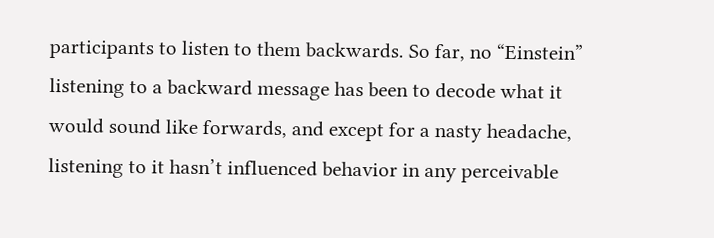participants to listen to them backwards. So far, no “Einstein” listening to a backward message has been to decode what it would sound like forwards, and except for a nasty headache, listening to it hasn’t influenced behavior in any perceivable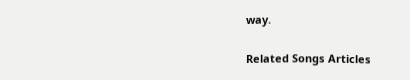way.

Related Songs Articles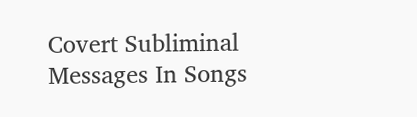Covert Subliminal Messages In Songs